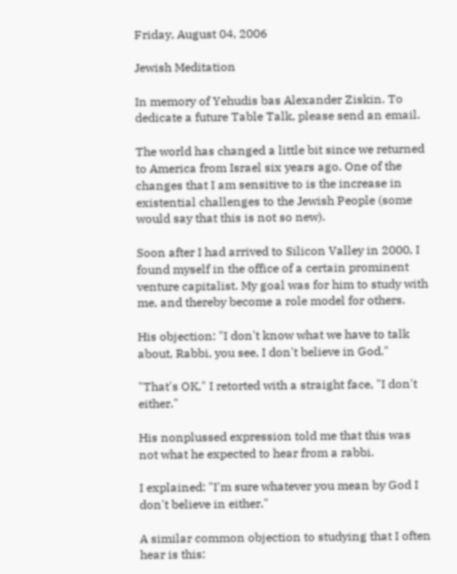Friday, August 04, 2006

Jewish Meditation

In memory of Yehudis bas Alexander Ziskin. To dedicate a future Table Talk, please send an email.

The world has changed a little bit since we returned to America from Israel six years ago. One of the changes that I am sensitive to is the increase in existential challenges to the Jewish People (some would say that this is not so new).

Soon after I had arrived to Silicon Valley in 2000, I found myself in the office of a certain prominent venture capitalist. My goal was for him to study with me, and thereby become a role model for others.

His objection: "I don't know what we have to talk about, Rabbi, you see, I don't believe in God."

"That's OK," I retorted with a straight face, "I don't either."

His nonplussed expression told me that this was not what he expected to hear from a rabbi.

I explained: "I'm sure whatever you mean by God I don't believe in either."

A similar common objection to studying that I often hear is this: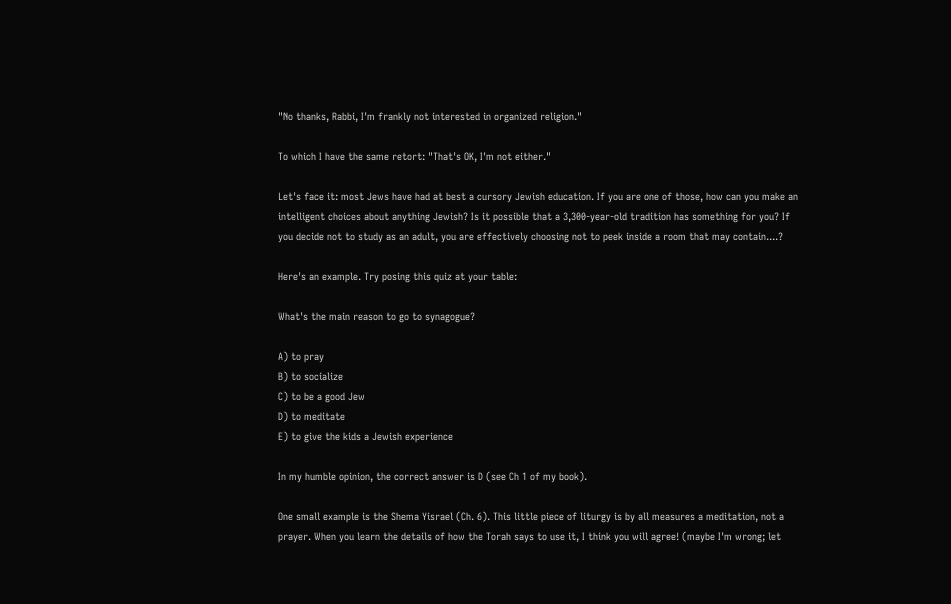"No thanks, Rabbi, I'm frankly not interested in organized religion."

To which I have the same retort: "That's OK, I'm not either."

Let's face it: most Jews have had at best a cursory Jewish education. If you are one of those, how can you make an intelligent choices about anything Jewish? Is it possible that a 3,300-year-old tradition has something for you? If you decide not to study as an adult, you are effectively choosing not to peek inside a room that may contain....?

Here's an example. Try posing this quiz at your table:

What's the main reason to go to synagogue?

A) to pray
B) to socialize
C) to be a good Jew
D) to meditate
E) to give the kids a Jewish experience

In my humble opinion, the correct answer is D (see Ch 1 of my book).

One small example is the Shema Yisrael (Ch. 6). This little piece of liturgy is by all measures a meditation, not a prayer. When you learn the details of how the Torah says to use it, I think you will agree! (maybe I'm wrong; let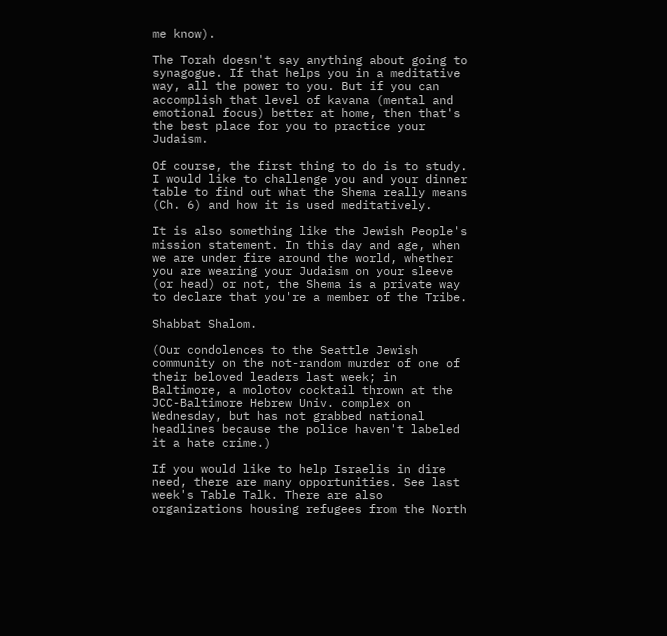me know).

The Torah doesn't say anything about going to synagogue. If that helps you in a meditative way, all the power to you. But if you can accomplish that level of kavana (mental and emotional focus) better at home, then that's the best place for you to practice your Judaism.

Of course, the first thing to do is to study. I would like to challenge you and your dinner table to find out what the Shema really means (Ch. 6) and how it is used meditatively.

It is also something like the Jewish People's mission statement. In this day and age, when we are under fire around the world, whether you are wearing your Judaism on your sleeve (or head) or not, the Shema is a private way to declare that you're a member of the Tribe.

Shabbat Shalom.

(Our condolences to the Seattle Jewish community on the not-random murder of one of their beloved leaders last week; in Baltimore, a molotov cocktail thrown at the JCC-Baltimore Hebrew Univ. complex on Wednesday, but has not grabbed national headlines because the police haven't labeled it a hate crime.)

If you would like to help Israelis in dire need, there are many opportunities. See last week's Table Talk. There are also organizations housing refugees from the North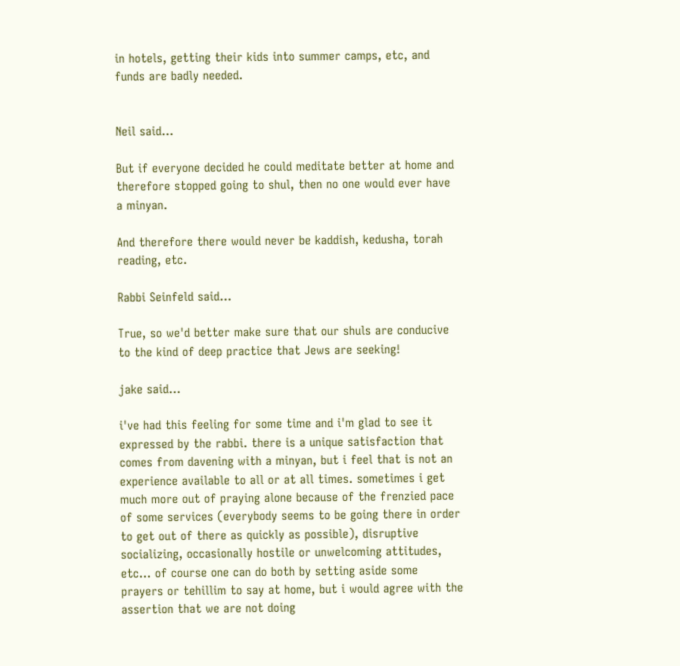in hotels, getting their kids into summer camps, etc, and funds are badly needed.


Neil said...

But if everyone decided he could meditate better at home and therefore stopped going to shul, then no one would ever have a minyan.

And therefore there would never be kaddish, kedusha, torah reading, etc.

Rabbi Seinfeld said...

True, so we'd better make sure that our shuls are conducive to the kind of deep practice that Jews are seeking!

jake said...

i've had this feeling for some time and i'm glad to see it expressed by the rabbi. there is a unique satisfaction that comes from davening with a minyan, but i feel that is not an experience available to all or at all times. sometimes i get much more out of praying alone because of the frenzied pace of some services (everybody seems to be going there in order to get out of there as quickly as possible), disruptive socializing, occasionally hostile or unwelcoming attitudes, etc... of course one can do both by setting aside some prayers or tehillim to say at home, but i would agree with the assertion that we are not doing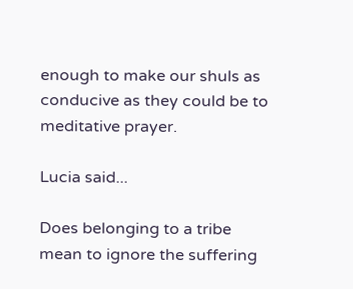enough to make our shuls as conducive as they could be to meditative prayer.

Lucia said...

Does belonging to a tribe mean to ignore the suffering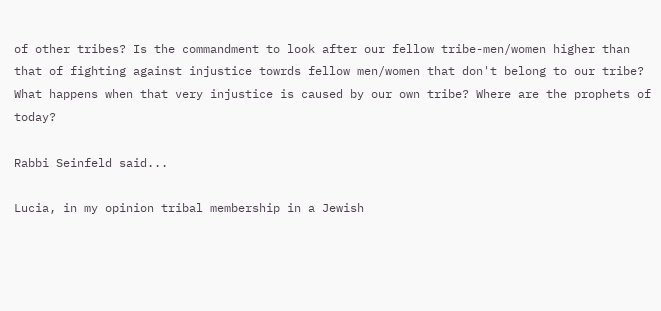of other tribes? Is the commandment to look after our fellow tribe-men/women higher than that of fighting against injustice towrds fellow men/women that don't belong to our tribe? What happens when that very injustice is caused by our own tribe? Where are the prophets of today?

Rabbi Seinfeld said...

Lucia, in my opinion tribal membership in a Jewish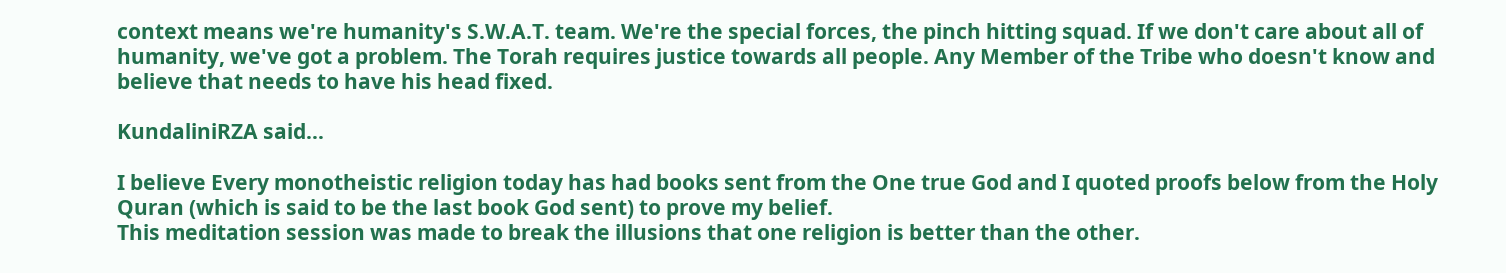context means we're humanity's S.W.A.T. team. We're the special forces, the pinch hitting squad. If we don't care about all of humanity, we've got a problem. The Torah requires justice towards all people. Any Member of the Tribe who doesn't know and believe that needs to have his head fixed.

KundaliniRZA said...

I believe Every monotheistic religion today has had books sent from the One true God and I quoted proofs below from the Holy Quran (which is said to be the last book God sent) to prove my belief.
This meditation session was made to break the illusions that one religion is better than the other.